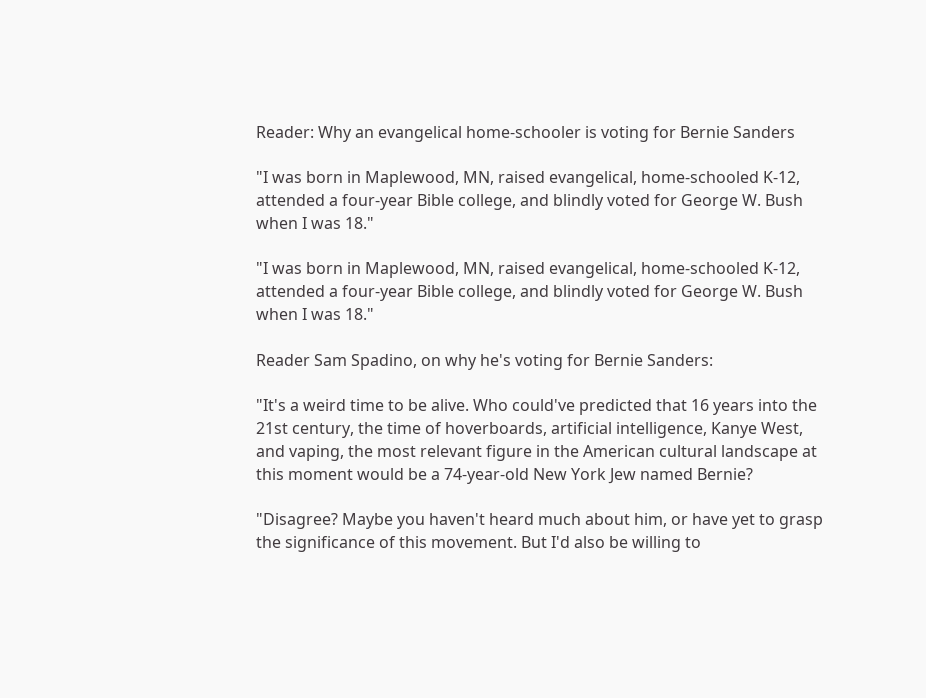Reader: Why an evangelical home-schooler is voting for Bernie Sanders

"I was born in Maplewood, MN, raised evangelical, home-schooled K-12, attended a four-year Bible college, and blindly voted for George W. Bush when I was 18."

"I was born in Maplewood, MN, raised evangelical, home-schooled K-12, attended a four-year Bible college, and blindly voted for George W. Bush when I was 18."

Reader Sam Spadino, on why he's voting for Bernie Sanders:

"It's a weird time to be alive. Who could've predicted that 16 years into the 21st century, the time of hoverboards, artificial intelligence, Kanye West, and vaping, the most relevant figure in the American cultural landscape at this moment would be a 74-year-old New York Jew named Bernie?

"Disagree? Maybe you haven't heard much about him, or have yet to grasp the significance of this movement. But I'd also be willing to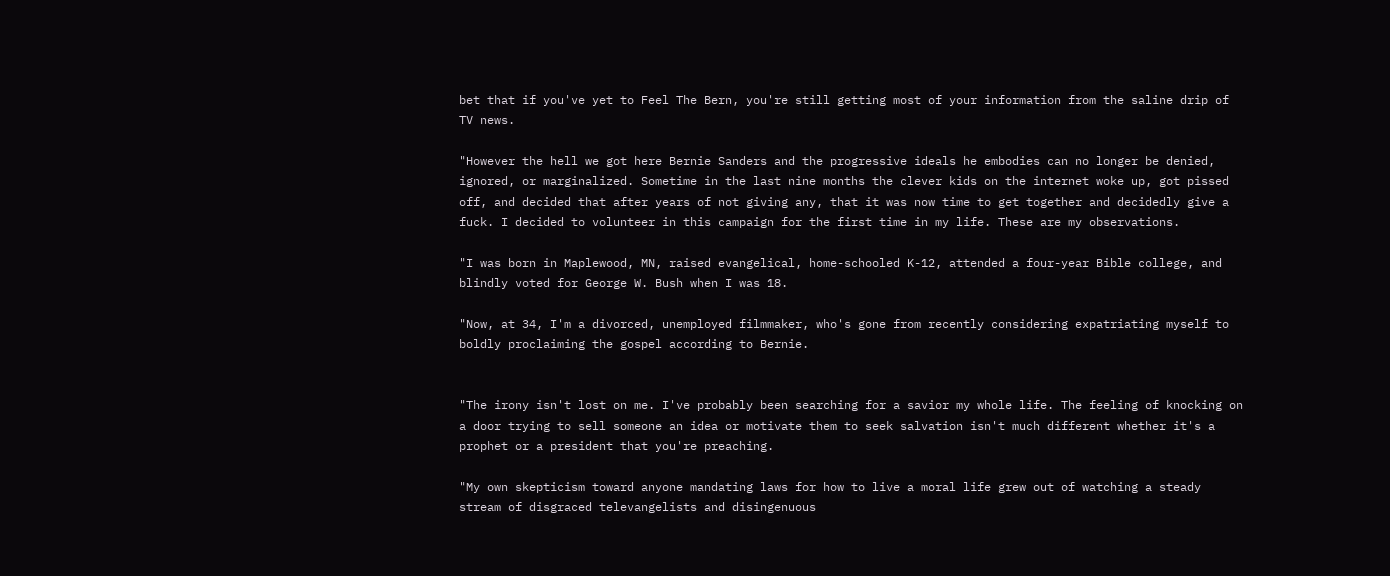bet that if you've yet to Feel The Bern, you're still getting most of your information from the saline drip of TV news.

"However the hell we got here Bernie Sanders and the progressive ideals he embodies can no longer be denied, ignored, or marginalized. Sometime in the last nine months the clever kids on the internet woke up, got pissed off, and decided that after years of not giving any, that it was now time to get together and decidedly give a fuck. I decided to volunteer in this campaign for the first time in my life. These are my observations.

"I was born in Maplewood, MN, raised evangelical, home-schooled K-12, attended a four-year Bible college, and blindly voted for George W. Bush when I was 18.

"Now, at 34, I'm a divorced, unemployed filmmaker, who's gone from recently considering expatriating myself to boldly proclaiming the gospel according to Bernie.


"The irony isn't lost on me. I've probably been searching for a savior my whole life. The feeling of knocking on a door trying to sell someone an idea or motivate them to seek salvation isn't much different whether it's a prophet or a president that you're preaching.

"My own skepticism toward anyone mandating laws for how to live a moral life grew out of watching a steady stream of disgraced televangelists and disingenuous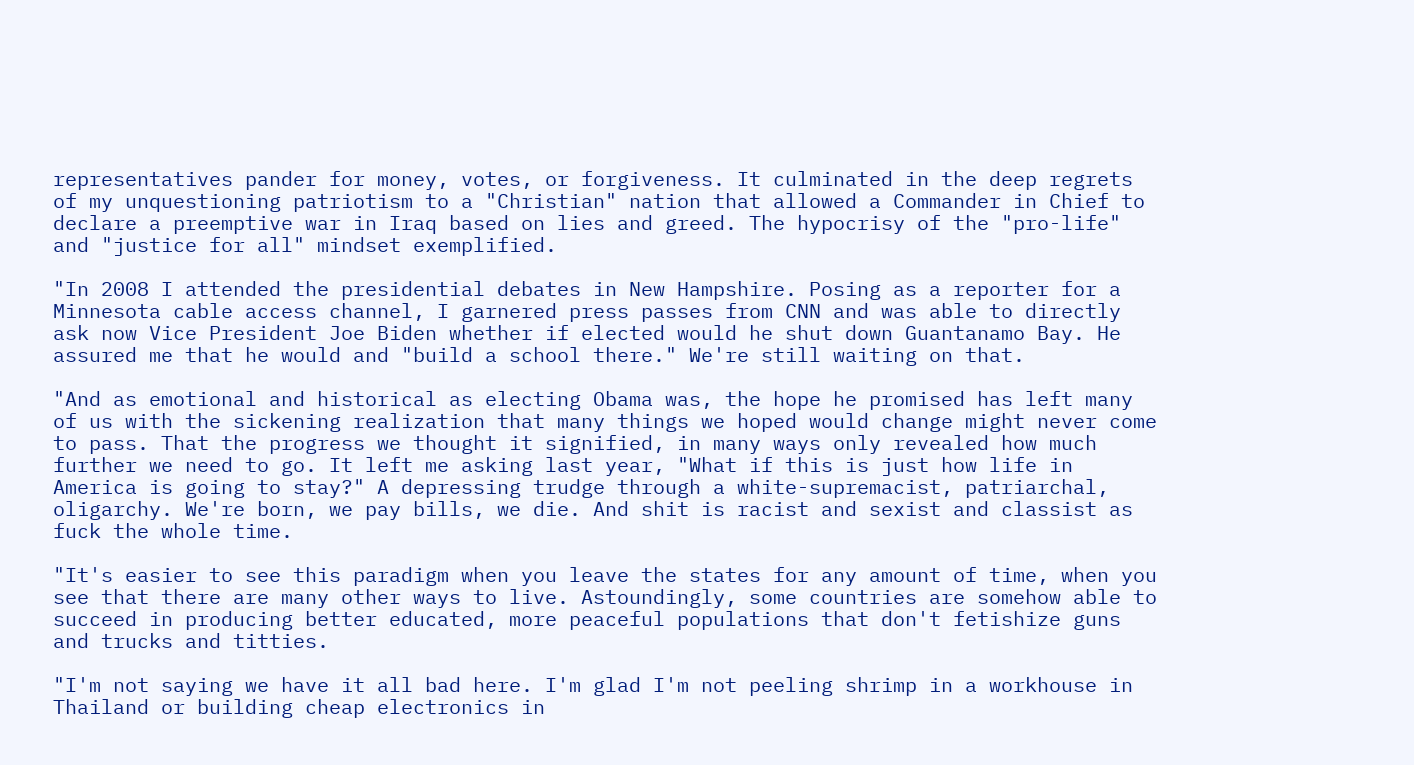representatives pander for money, votes, or forgiveness. It culminated in the deep regrets of my unquestioning patriotism to a "Christian" nation that allowed a Commander in Chief to declare a preemptive war in Iraq based on lies and greed. The hypocrisy of the "pro-life" and "justice for all" mindset exemplified.

"In 2008 I attended the presidential debates in New Hampshire. Posing as a reporter for a Minnesota cable access channel, I garnered press passes from CNN and was able to directly ask now Vice President Joe Biden whether if elected would he shut down Guantanamo Bay. He assured me that he would and "build a school there." We're still waiting on that.

"And as emotional and historical as electing Obama was, the hope he promised has left many of us with the sickening realization that many things we hoped would change might never come to pass. That the progress we thought it signified, in many ways only revealed how much further we need to go. It left me asking last year, "What if this is just how life in America is going to stay?" A depressing trudge through a white-supremacist, patriarchal, oligarchy. We're born, we pay bills, we die. And shit is racist and sexist and classist as fuck the whole time.

"It's easier to see this paradigm when you leave the states for any amount of time, when you see that there are many other ways to live. Astoundingly, some countries are somehow able to succeed in producing better educated, more peaceful populations that don't fetishize guns and trucks and titties.

"I'm not saying we have it all bad here. I'm glad I'm not peeling shrimp in a workhouse in Thailand or building cheap electronics in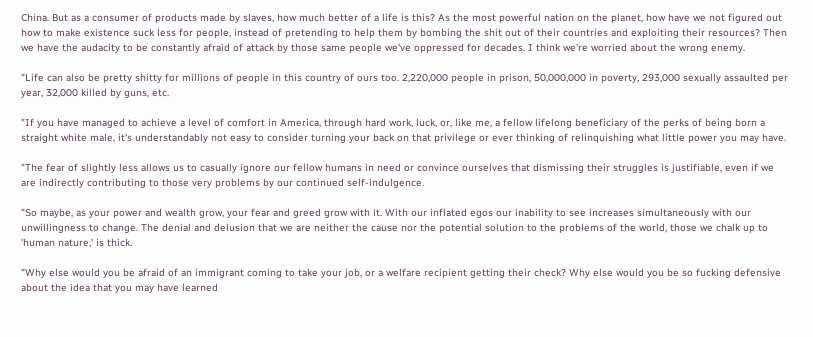China. But as a consumer of products made by slaves, how much better of a life is this? As the most powerful nation on the planet, how have we not figured out how to make existence suck less for people, instead of pretending to help them by bombing the shit out of their countries and exploiting their resources? Then we have the audacity to be constantly afraid of attack by those same people we've oppressed for decades. I think we're worried about the wrong enemy.

"Life can also be pretty shitty for millions of people in this country of ours too. 2,220,000 people in prison, 50,000,000 in poverty, 293,000 sexually assaulted per year, 32,000 killed by guns, etc.

"If you have managed to achieve a level of comfort in America, through hard work, luck, or, like me, a fellow lifelong beneficiary of the perks of being born a straight white male, it's understandably not easy to consider turning your back on that privilege or ever thinking of relinquishing what little power you may have.

"The fear of slightly less allows us to casually ignore our fellow humans in need or convince ourselves that dismissing their struggles is justifiable, even if we are indirectly contributing to those very problems by our continued self-indulgence.

"So maybe, as your power and wealth grow, your fear and greed grow with it. With our inflated egos our inability to see increases simultaneously with our unwillingness to change. The denial and delusion that we are neither the cause nor the potential solution to the problems of the world, those we chalk up to 'human nature,' is thick.

"Why else would you be afraid of an immigrant coming to take your job, or a welfare recipient getting their check? Why else would you be so fucking defensive about the idea that you may have learned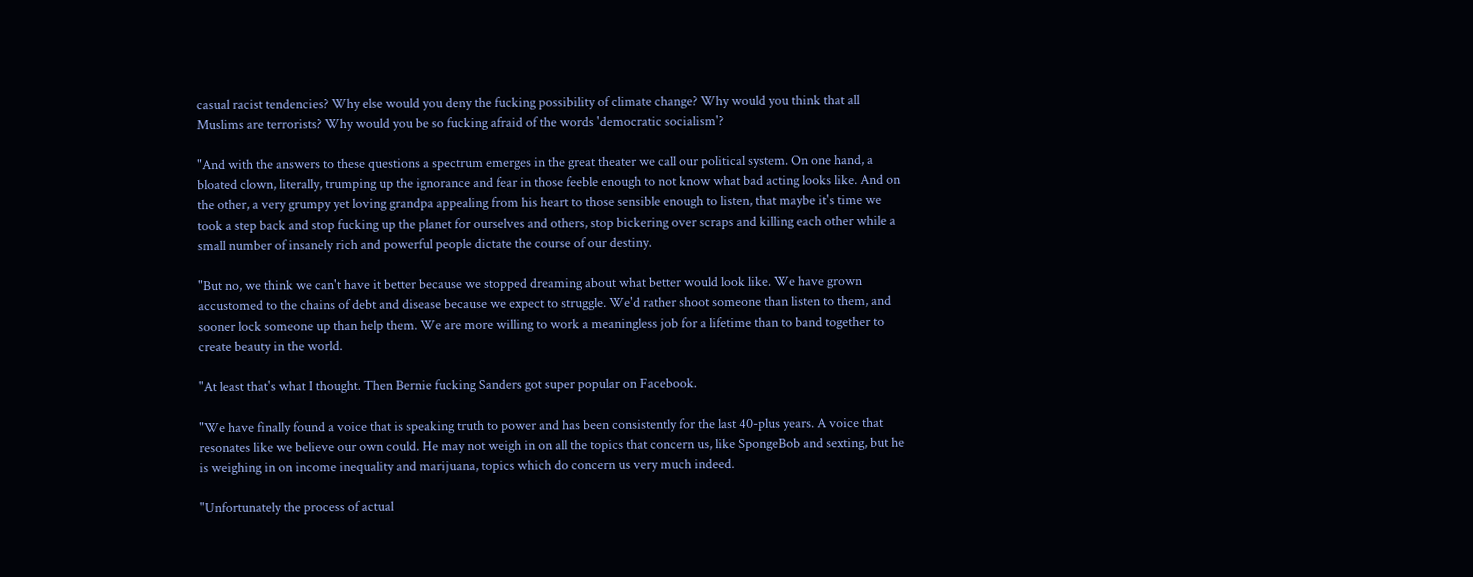casual racist tendencies? Why else would you deny the fucking possibility of climate change? Why would you think that all Muslims are terrorists? Why would you be so fucking afraid of the words 'democratic socialism'?

"And with the answers to these questions a spectrum emerges in the great theater we call our political system. On one hand, a bloated clown, literally, trumping up the ignorance and fear in those feeble enough to not know what bad acting looks like. And on the other, a very grumpy yet loving grandpa appealing from his heart to those sensible enough to listen, that maybe it's time we took a step back and stop fucking up the planet for ourselves and others, stop bickering over scraps and killing each other while a small number of insanely rich and powerful people dictate the course of our destiny.

"But no, we think we can't have it better because we stopped dreaming about what better would look like. We have grown accustomed to the chains of debt and disease because we expect to struggle. We'd rather shoot someone than listen to them, and sooner lock someone up than help them. We are more willing to work a meaningless job for a lifetime than to band together to create beauty in the world.

"At least that's what I thought. Then Bernie fucking Sanders got super popular on Facebook.

"We have finally found a voice that is speaking truth to power and has been consistently for the last 40-plus years. A voice that resonates like we believe our own could. He may not weigh in on all the topics that concern us, like SpongeBob and sexting, but he is weighing in on income inequality and marijuana, topics which do concern us very much indeed.

"Unfortunately the process of actual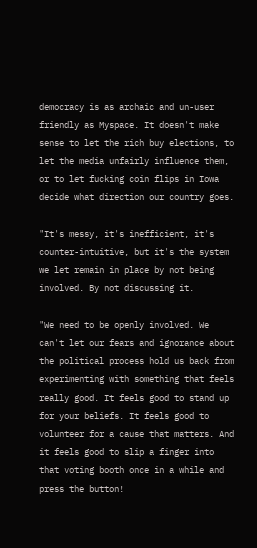democracy is as archaic and un-user friendly as Myspace. It doesn't make sense to let the rich buy elections, to let the media unfairly influence them, or to let fucking coin flips in Iowa decide what direction our country goes.

"It's messy, it's inefficient, it's counter-intuitive, but it's the system we let remain in place by not being involved. By not discussing it.

"We need to be openly involved. We can't let our fears and ignorance about the political process hold us back from experimenting with something that feels really good. It feels good to stand up for your beliefs. It feels good to volunteer for a cause that matters. And it feels good to slip a finger into that voting booth once in a while and press the button!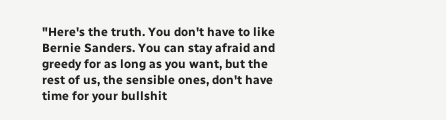"Here's the truth. You don't have to like Bernie Sanders. You can stay afraid and greedy for as long as you want, but the rest of us, the sensible ones, don't have time for your bullshit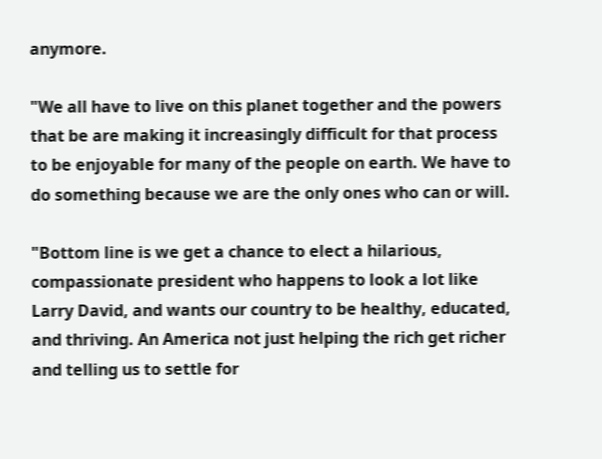anymore.

"We all have to live on this planet together and the powers that be are making it increasingly difficult for that process to be enjoyable for many of the people on earth. We have to do something because we are the only ones who can or will.

"Bottom line is we get a chance to elect a hilarious, compassionate president who happens to look a lot like Larry David, and wants our country to be healthy, educated, and thriving. An America not just helping the rich get richer and telling us to settle for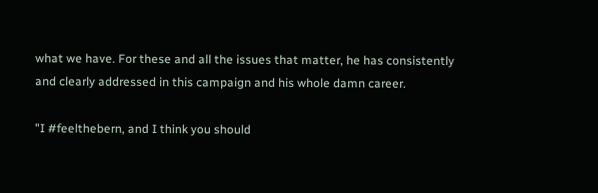what we have. For these and all the issues that matter, he has consistently and clearly addressed in this campaign and his whole damn career.

"I #feelthebern, and I think you should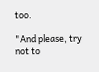too.

"And please, try not to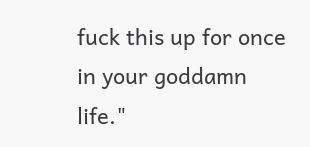fuck this up for once in your goddamn life."